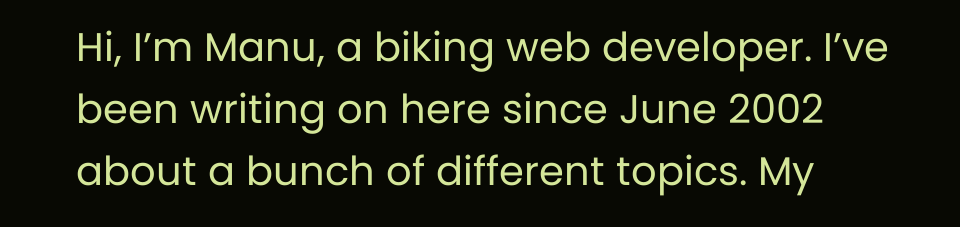Hi, I’m Manu, a biking web developer. I’ve been writing on here since June 2002 about a bunch of different topics. My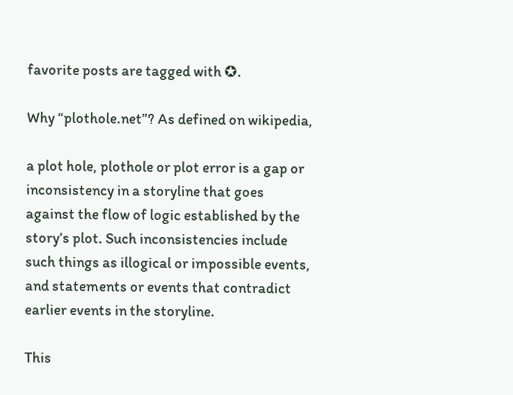favorite posts are tagged with ✪.

Why “plothole.net”? As defined on wikipedia,

a plot hole, plothole or plot error is a gap or inconsistency in a storyline that goes against the flow of logic established by the story’s plot. Such inconsistencies include such things as illogical or impossible events, and statements or events that contradict earlier events in the storyline.

This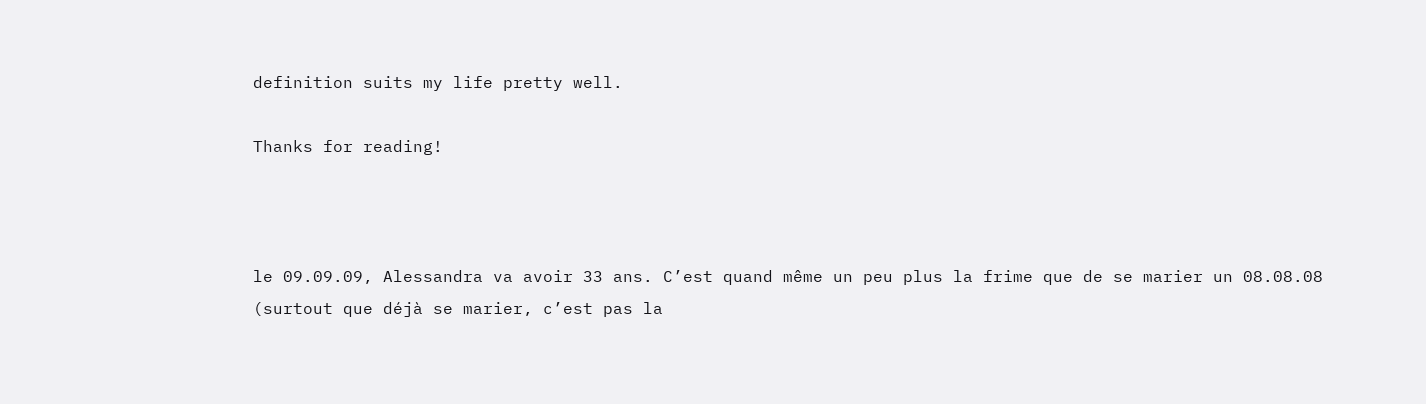definition suits my life pretty well.

Thanks for reading!



le 09.09.09, Alessandra va avoir 33 ans. C’est quand même un peu plus la frime que de se marier un 08.08.08 (surtout que déjà se marier, c’est pas la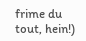frime du tout, hein!)